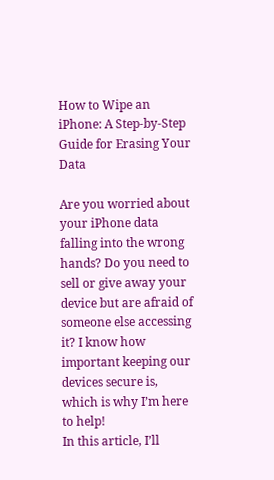How to Wipe an iPhone: A Step-by-Step Guide for Erasing Your Data

Are you worried about your iPhone data falling into the wrong hands? Do you need to sell or give away your device but are afraid of someone else accessing it? I know how important keeping our devices secure is, which is why I’m here to help!
In this article, I’ll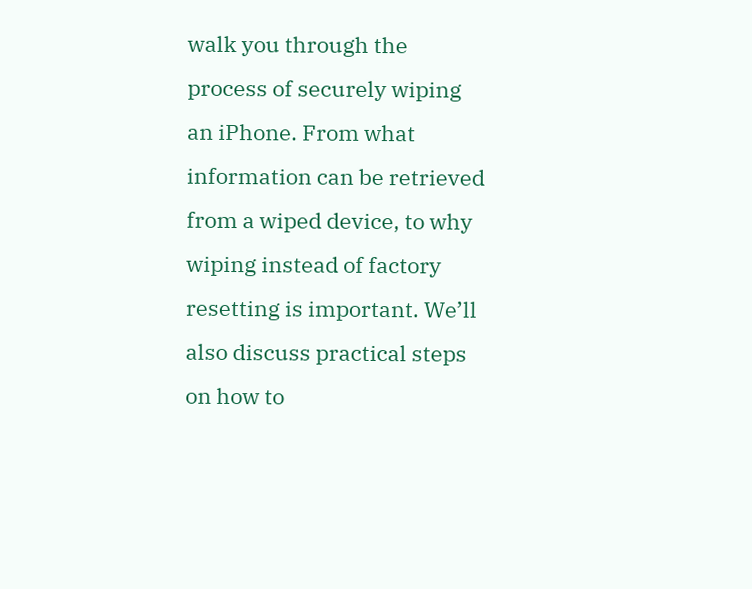walk you through the process of securely wiping an iPhone. From what information can be retrieved from a wiped device, to why wiping instead of factory resetting is important. We’ll also discuss practical steps on how to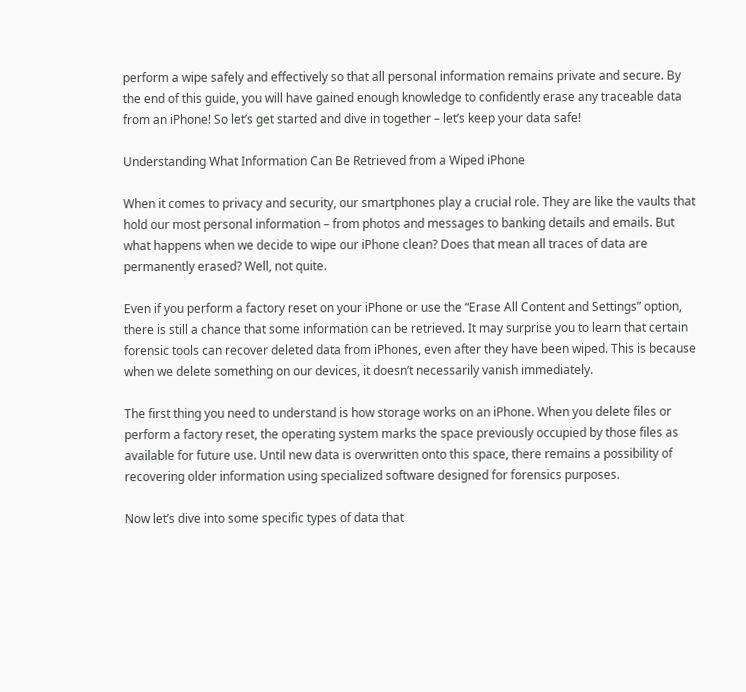perform a wipe safely and effectively so that all personal information remains private and secure. By the end of this guide, you will have gained enough knowledge to confidently erase any traceable data from an iPhone! So let’s get started and dive in together – let’s keep your data safe!

Understanding What Information Can Be Retrieved from a Wiped iPhone

When it comes to privacy and security, our smartphones play a crucial role. They are like the vaults that hold our most personal information – from photos and messages to banking details and emails. But what happens when we decide to wipe our iPhone clean? Does that mean all traces of data are permanently erased? Well, not quite.

Even if you perform a factory reset on your iPhone or use the “Erase All Content and Settings” option, there is still a chance that some information can be retrieved. It may surprise you to learn that certain forensic tools can recover deleted data from iPhones, even after they have been wiped. This is because when we delete something on our devices, it doesn’t necessarily vanish immediately.

The first thing you need to understand is how storage works on an iPhone. When you delete files or perform a factory reset, the operating system marks the space previously occupied by those files as available for future use. Until new data is overwritten onto this space, there remains a possibility of recovering older information using specialized software designed for forensics purposes.

Now let’s dive into some specific types of data that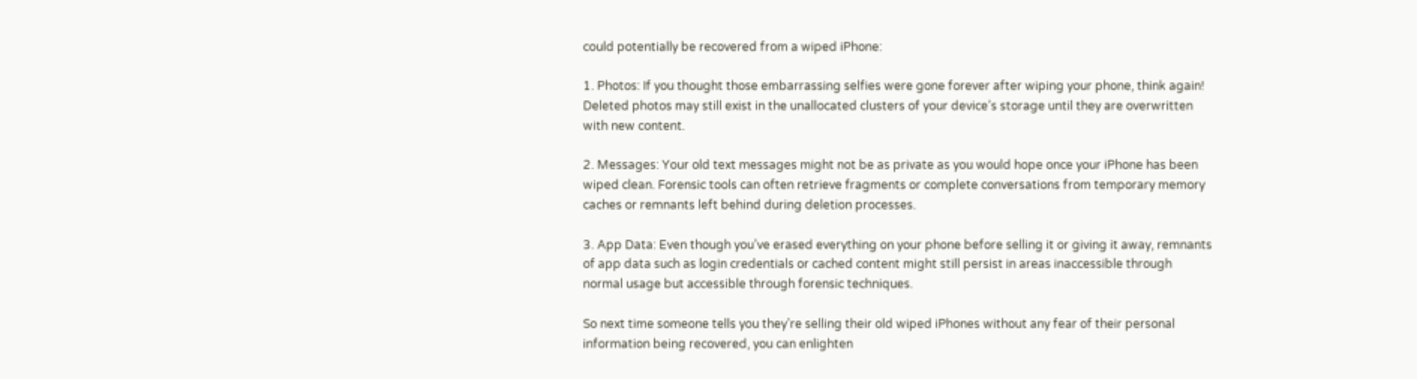could potentially be recovered from a wiped iPhone:

1. Photos: If you thought those embarrassing selfies were gone forever after wiping your phone, think again! Deleted photos may still exist in the unallocated clusters of your device’s storage until they are overwritten with new content.

2. Messages: Your old text messages might not be as private as you would hope once your iPhone has been wiped clean. Forensic tools can often retrieve fragments or complete conversations from temporary memory caches or remnants left behind during deletion processes.

3. App Data: Even though you’ve erased everything on your phone before selling it or giving it away, remnants of app data such as login credentials or cached content might still persist in areas inaccessible through normal usage but accessible through forensic techniques.

So next time someone tells you they’re selling their old wiped iPhones without any fear of their personal information being recovered, you can enlighten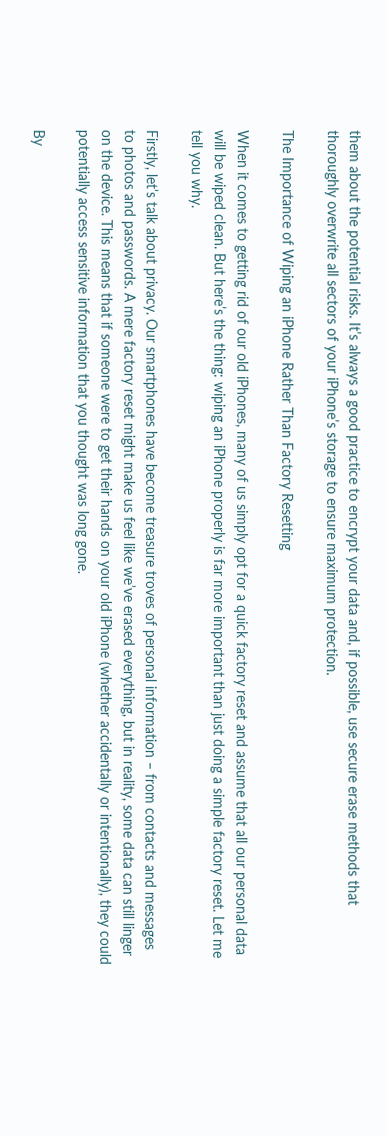them about the potential risks. It’s always a good practice to encrypt your data and, if possible, use secure erase methods that thoroughly overwrite all sectors of your iPhone’s storage to ensure maximum protection.

The Importance of Wiping an iPhone Rather Than Factory Resetting

When it comes to getting rid of our old iPhones, many of us simply opt for a quick factory reset and assume that all our personal data will be wiped clean. But here’s the thing: wiping an iPhone properly is far more important than just doing a simple factory reset. Let me tell you why.

Firstly, let’s talk about privacy. Our smartphones have become treasure troves of personal information – from contacts and messages to photos and passwords. A mere factory reset might make us feel like we’ve erased everything, but in reality, some data can still linger on the device. This means that if someone were to get their hands on your old iPhone (whether accidentally or intentionally), they could potentially access sensitive information that you thought was long gone.

By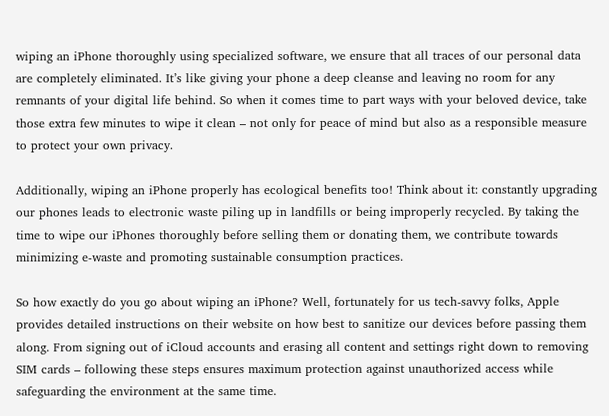wiping an iPhone thoroughly using specialized software, we ensure that all traces of our personal data are completely eliminated. It’s like giving your phone a deep cleanse and leaving no room for any remnants of your digital life behind. So when it comes time to part ways with your beloved device, take those extra few minutes to wipe it clean – not only for peace of mind but also as a responsible measure to protect your own privacy.

Additionally, wiping an iPhone properly has ecological benefits too! Think about it: constantly upgrading our phones leads to electronic waste piling up in landfills or being improperly recycled. By taking the time to wipe our iPhones thoroughly before selling them or donating them, we contribute towards minimizing e-waste and promoting sustainable consumption practices.

So how exactly do you go about wiping an iPhone? Well, fortunately for us tech-savvy folks, Apple provides detailed instructions on their website on how best to sanitize our devices before passing them along. From signing out of iCloud accounts and erasing all content and settings right down to removing SIM cards – following these steps ensures maximum protection against unauthorized access while safeguarding the environment at the same time.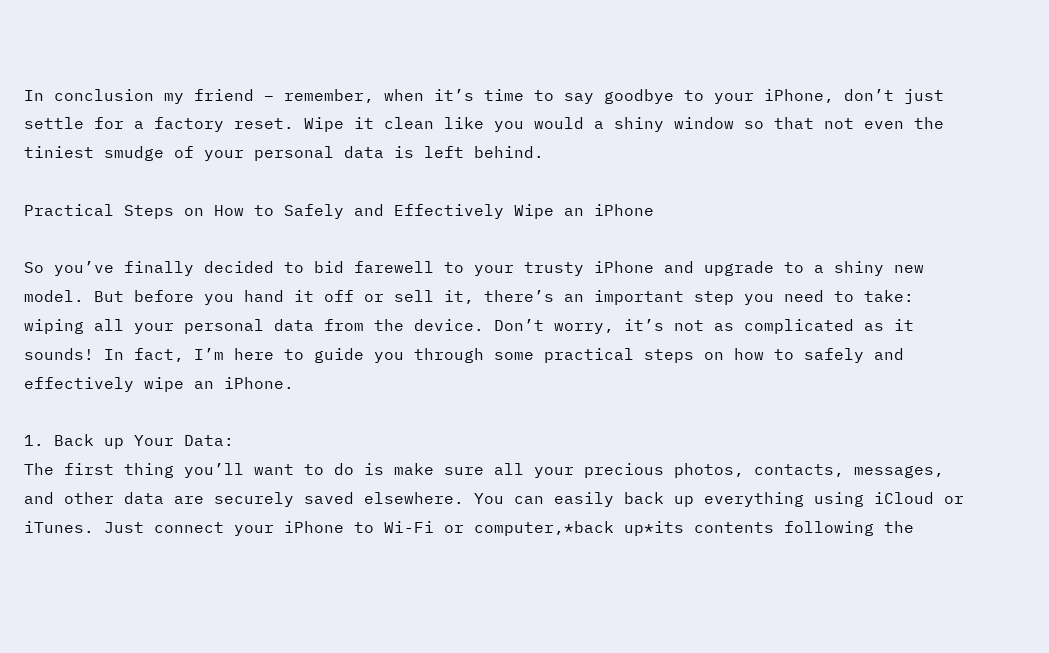In conclusion my friend – remember, when it’s time to say goodbye to your iPhone, don’t just settle for a factory reset. Wipe it clean like you would a shiny window so that not even the tiniest smudge of your personal data is left behind.

Practical Steps on How to Safely and Effectively Wipe an iPhone

So you’ve finally decided to bid farewell to your trusty iPhone and upgrade to a shiny new model. But before you hand it off or sell it, there’s an important step you need to take: wiping all your personal data from the device. Don’t worry, it’s not as complicated as it sounds! In fact, I’m here to guide you through some practical steps on how to safely and effectively wipe an iPhone.

1. Back up Your Data:
The first thing you’ll want to do is make sure all your precious photos, contacts, messages, and other data are securely saved elsewhere. You can easily back up everything using iCloud or iTunes. Just connect your iPhone to Wi-Fi or computer,*back up*its contents following the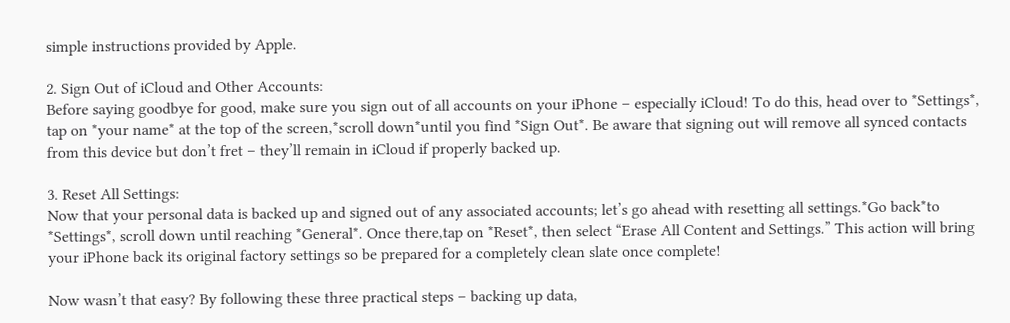simple instructions provided by Apple.

2. Sign Out of iCloud and Other Accounts:
Before saying goodbye for good, make sure you sign out of all accounts on your iPhone – especially iCloud! To do this, head over to *Settings*, tap on *your name* at the top of the screen,*scroll down*until you find *Sign Out*. Be aware that signing out will remove all synced contacts from this device but don’t fret – they’ll remain in iCloud if properly backed up.

3. Reset All Settings:
Now that your personal data is backed up and signed out of any associated accounts; let’s go ahead with resetting all settings.*Go back*to *Settings*, scroll down until reaching *General*. Once there,tap on *Reset*, then select “Erase All Content and Settings.” This action will bring your iPhone back its original factory settings so be prepared for a completely clean slate once complete!

Now wasn’t that easy? By following these three practical steps – backing up data,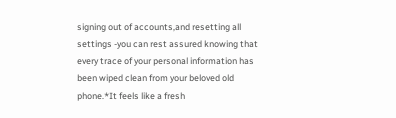signing out of accounts,and resetting all settings -you can rest assured knowing that every trace of your personal information has been wiped clean from your beloved old phone.*It feels like a fresh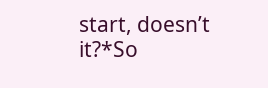start, doesn’t it?*So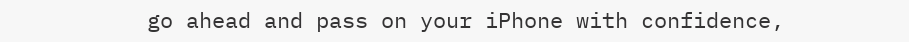go ahead and pass on your iPhone with confidence,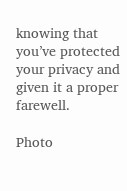knowing that you’ve protected your privacy and given it a proper farewell.

Photo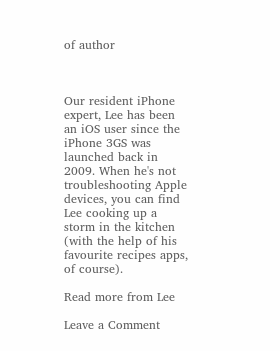of author



Our resident iPhone expert, Lee has been an iOS user since the iPhone 3GS was launched back in 2009. When he's not troubleshooting Apple devices, you can find Lee cooking up a storm in the kitchen (with the help of his favourite recipes apps, of course).

Read more from Lee

Leave a Comment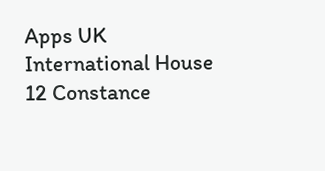Apps UK
International House
12 Constance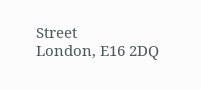Street
London, E16 2DQ